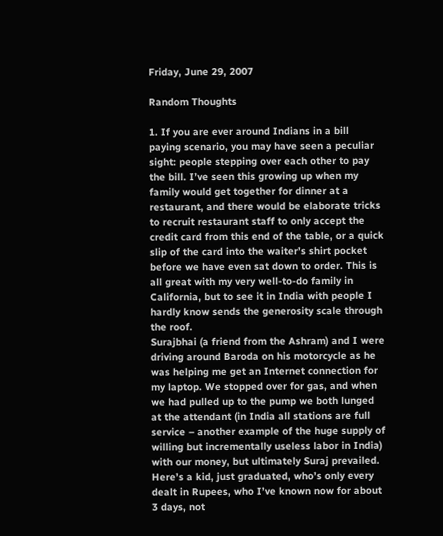Friday, June 29, 2007

Random Thoughts

1. If you are ever around Indians in a bill paying scenario, you may have seen a peculiar sight: people stepping over each other to pay the bill. I’ve seen this growing up when my family would get together for dinner at a restaurant, and there would be elaborate tricks to recruit restaurant staff to only accept the credit card from this end of the table, or a quick slip of the card into the waiter’s shirt pocket before we have even sat down to order. This is all great with my very well-to-do family in California, but to see it in India with people I hardly know sends the generosity scale through the roof.
Surajbhai (a friend from the Ashram) and I were driving around Baroda on his motorcycle as he was helping me get an Internet connection for my laptop. We stopped over for gas, and when we had pulled up to the pump we both lunged at the attendant (in India all stations are full service – another example of the huge supply of willing but incrementally useless labor in India) with our money, but ultimately Suraj prevailed. Here’s a kid, just graduated, who’s only every dealt in Rupees, who I’ve known now for about 3 days, not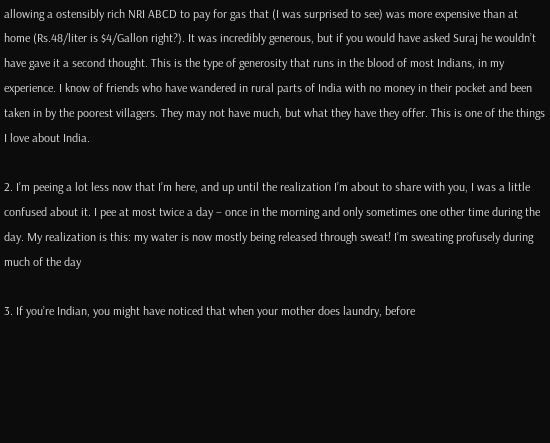allowing a ostensibly rich NRI ABCD to pay for gas that (I was surprised to see) was more expensive than at home (Rs.48/liter is $4/Gallon right?). It was incredibly generous, but if you would have asked Suraj he wouldn’t have gave it a second thought. This is the type of generosity that runs in the blood of most Indians, in my experience. I know of friends who have wandered in rural parts of India with no money in their pocket and been taken in by the poorest villagers. They may not have much, but what they have they offer. This is one of the things I love about India.

2. I’m peeing a lot less now that I’m here, and up until the realization I’m about to share with you, I was a little confused about it. I pee at most twice a day – once in the morning and only sometimes one other time during the day. My realization is this: my water is now mostly being released through sweat! I’m sweating profusely during much of the day

3. If you’re Indian, you might have noticed that when your mother does laundry, before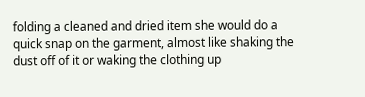folding a cleaned and dried item she would do a quick snap on the garment, almost like shaking the dust off of it or waking the clothing up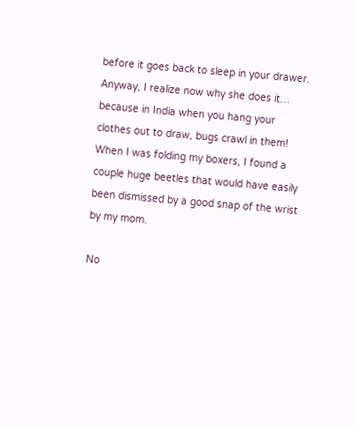before it goes back to sleep in your drawer. Anyway, I realize now why she does it… because in India when you hang your clothes out to draw, bugs crawl in them! When I was folding my boxers, I found a couple huge beetles that would have easily been dismissed by a good snap of the wrist by my mom.

No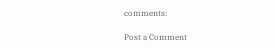comments:

Post a Comment